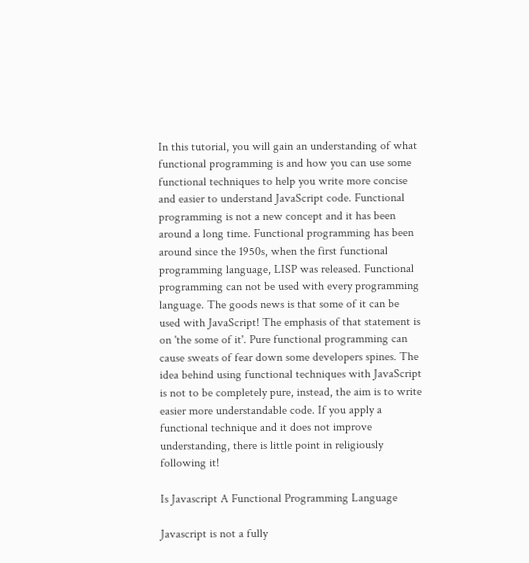In this tutorial, you will gain an understanding of what functional programming is and how you can use some functional techniques to help you write more concise and easier to understand JavaScript code. Functional programming is not a new concept and it has been around a long time. Functional programming has been around since the 1950s, when the first functional programming language, LISP was released. Functional programming can not be used with every programming language. The goods news is that some of it can be used with JavaScript! The emphasis of that statement is on 'the some of it'. Pure functional programming can cause sweats of fear down some developers spines. The idea behind using functional techniques with JavaScript is not to be completely pure, instead, the aim is to write easier more understandable code. If you apply a functional technique and it does not improve understanding, there is little point in religiously following it!

Is Javascript A Functional Programming Language

Javascript is not a fully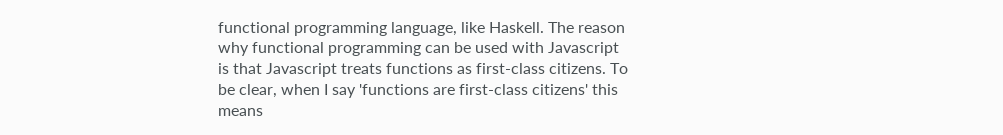functional programming language, like Haskell. The reason why functional programming can be used with Javascript is that Javascript treats functions as first-class citizens. To be clear, when I say 'functions are first-class citizens' this means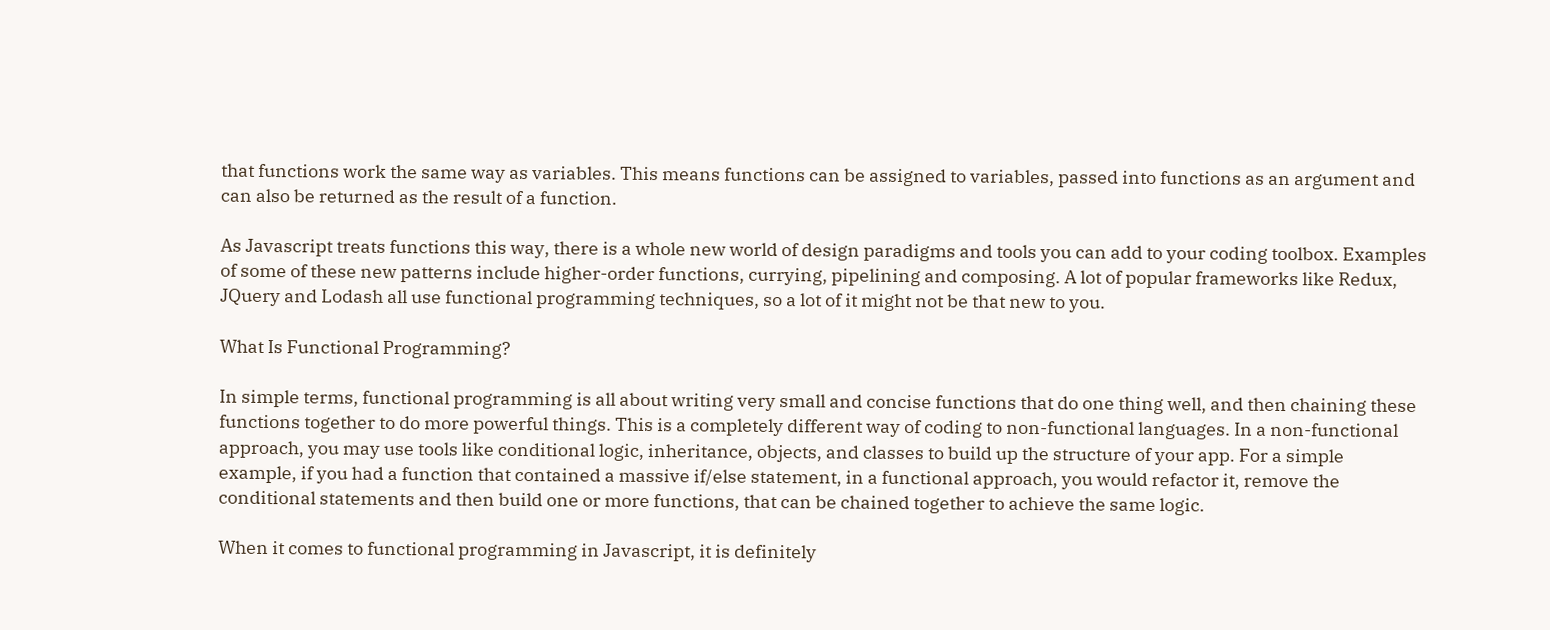that functions work the same way as variables. This means functions can be assigned to variables, passed into functions as an argument and can also be returned as the result of a function.

As Javascript treats functions this way, there is a whole new world of design paradigms and tools you can add to your coding toolbox. Examples of some of these new patterns include higher-order functions, currying, pipelining and composing. A lot of popular frameworks like Redux, JQuery and Lodash all use functional programming techniques, so a lot of it might not be that new to you.

What Is Functional Programming?

In simple terms, functional programming is all about writing very small and concise functions that do one thing well, and then chaining these functions together to do more powerful things. This is a completely different way of coding to non-functional languages. In a non-functional approach, you may use tools like conditional logic, inheritance, objects, and classes to build up the structure of your app. For a simple example, if you had a function that contained a massive if/else statement, in a functional approach, you would refactor it, remove the conditional statements and then build one or more functions, that can be chained together to achieve the same logic.

When it comes to functional programming in Javascript, it is definitely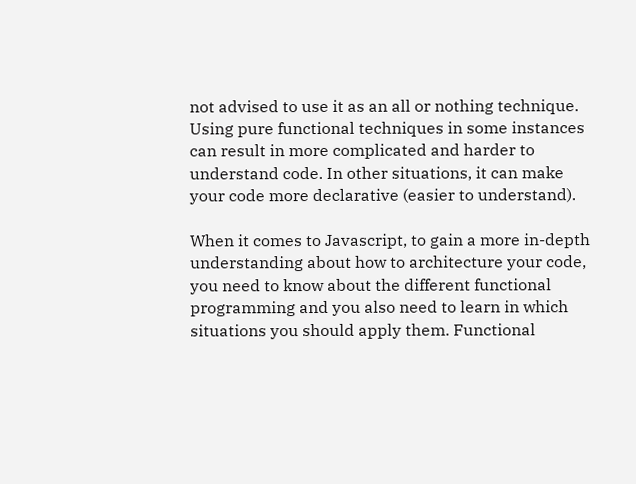not advised to use it as an all or nothing technique. Using pure functional techniques in some instances can result in more complicated and harder to understand code. In other situations, it can make your code more declarative (easier to understand).

When it comes to Javascript, to gain a more in-depth understanding about how to architecture your code, you need to know about the different functional programming and you also need to learn in which situations you should apply them. Functional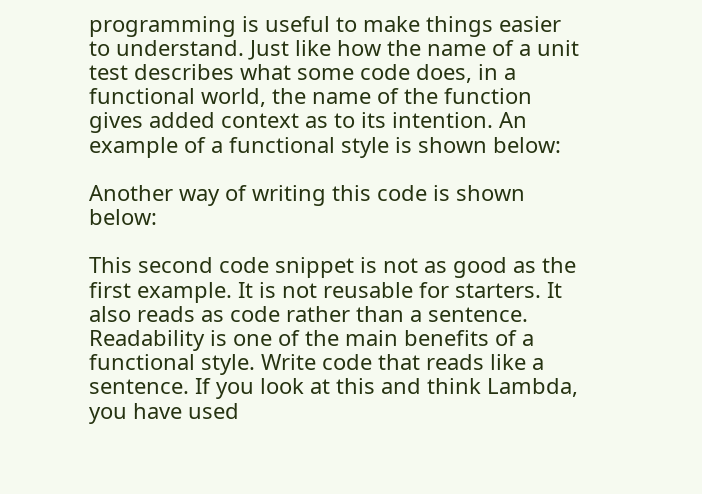programming is useful to make things easier to understand. Just like how the name of a unit test describes what some code does, in a functional world, the name of the function gives added context as to its intention. An example of a functional style is shown below:

Another way of writing this code is shown below:

This second code snippet is not as good as the first example. It is not reusable for starters. It also reads as code rather than a sentence. Readability is one of the main benefits of a functional style. Write code that reads like a sentence. If you look at this and think Lambda, you have used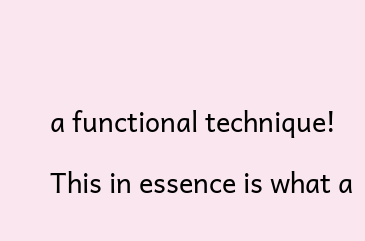a functional technique!

This in essence is what a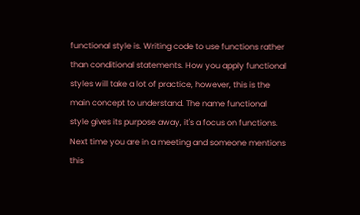functional style is. Writing code to use functions rather than conditional statements. How you apply functional styles will take a lot of practice, however, this is the main concept to understand. The name functional style gives its purpose away, it's a focus on functions. Next time you are in a meeting and someone mentions this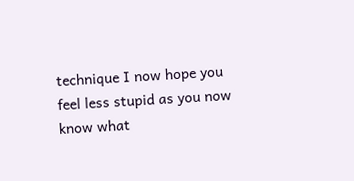technique I now hope you feel less stupid as you now know what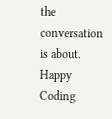the conversation is about. Happy Coding